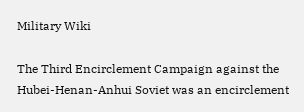Military Wiki

The Third Encirclement Campaign against the Hubei-Henan-Anhui Soviet was an encirclement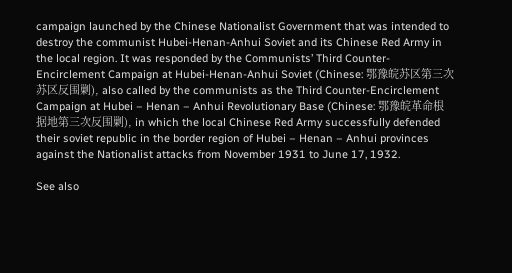campaign launched by the Chinese Nationalist Government that was intended to destroy the communist Hubei-Henan-Anhui Soviet and its Chinese Red Army in the local region. It was responded by the Communists’ Third Counter-Encirclement Campaign at Hubei-Henan-Anhui Soviet (Chinese: 鄂豫皖苏区第三次苏区反围剿), also called by the communists as the Third Counter-Encirclement Campaign at Hubei – Henan – Anhui Revolutionary Base (Chinese: 鄂豫皖革命根据地第三次反围剿), in which the local Chinese Red Army successfully defended their soviet republic in the border region of Hubei – Henan – Anhui provinces against the Nationalist attacks from November 1931 to June 17, 1932.

See also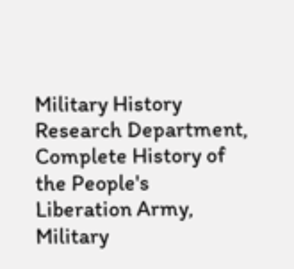Military History Research Department, Complete History of the People's Liberation Army, Military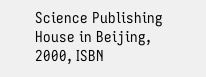Science Publishing House in Beijing, 2000, ISBN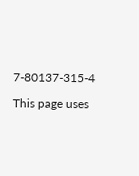7-80137-315-4

This page uses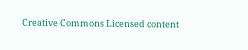Creative Commons Licensed content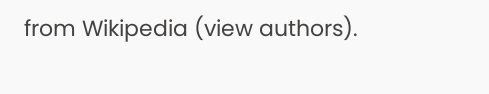from Wikipedia (view authors).